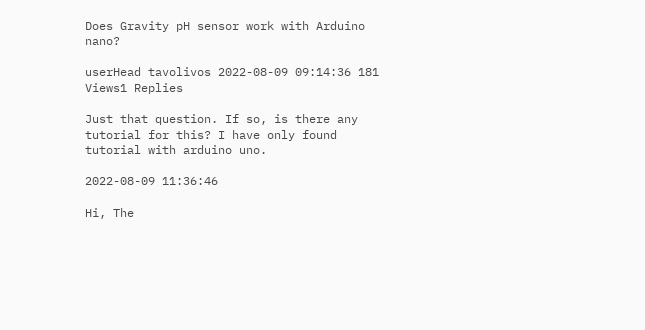Does Gravity pH sensor work with Arduino nano?

userHead tavolivos 2022-08-09 09:14:36 181 Views1 Replies

Just that question. If so, is there any tutorial for this? I have only found tutorial with arduino uno.

2022-08-09 11:36:46

Hi, The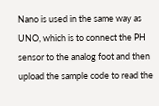Nano is used in the same way as UNO, which is to connect the PH sensor to the analog foot and then upload the sample code to read the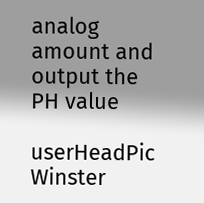analog amount and output the PH value

userHeadPic Winster